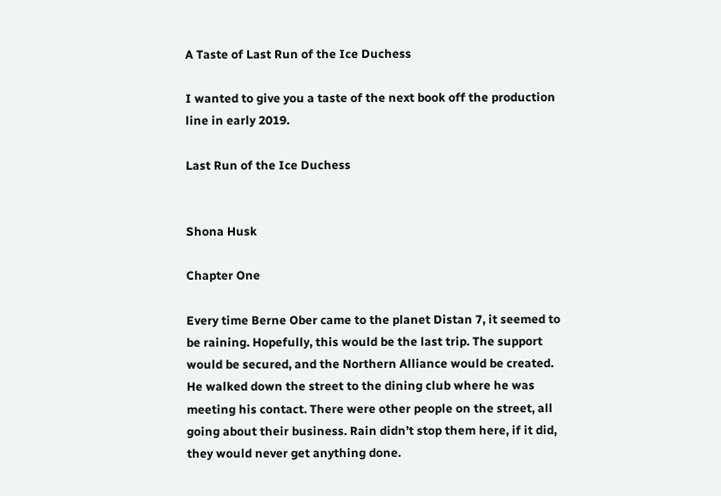A Taste of Last Run of the Ice Duchess

I wanted to give you a taste of the next book off the production line in early 2019.

Last Run of the Ice Duchess


Shona Husk

Chapter One

Every time Berne Ober came to the planet Distan 7, it seemed to be raining. Hopefully, this would be the last trip. The support would be secured, and the Northern Alliance would be created. He walked down the street to the dining club where he was meeting his contact. There were other people on the street, all going about their business. Rain didn’t stop them here, if it did, they would never get anything done.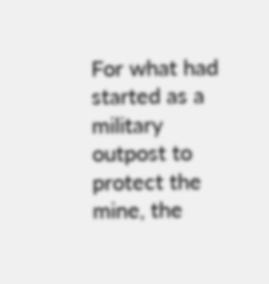For what had started as a military outpost to protect the mine, the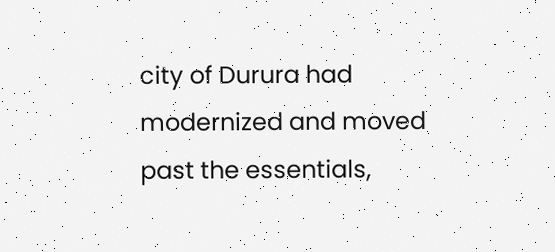city of Durura had modernized and moved past the essentials,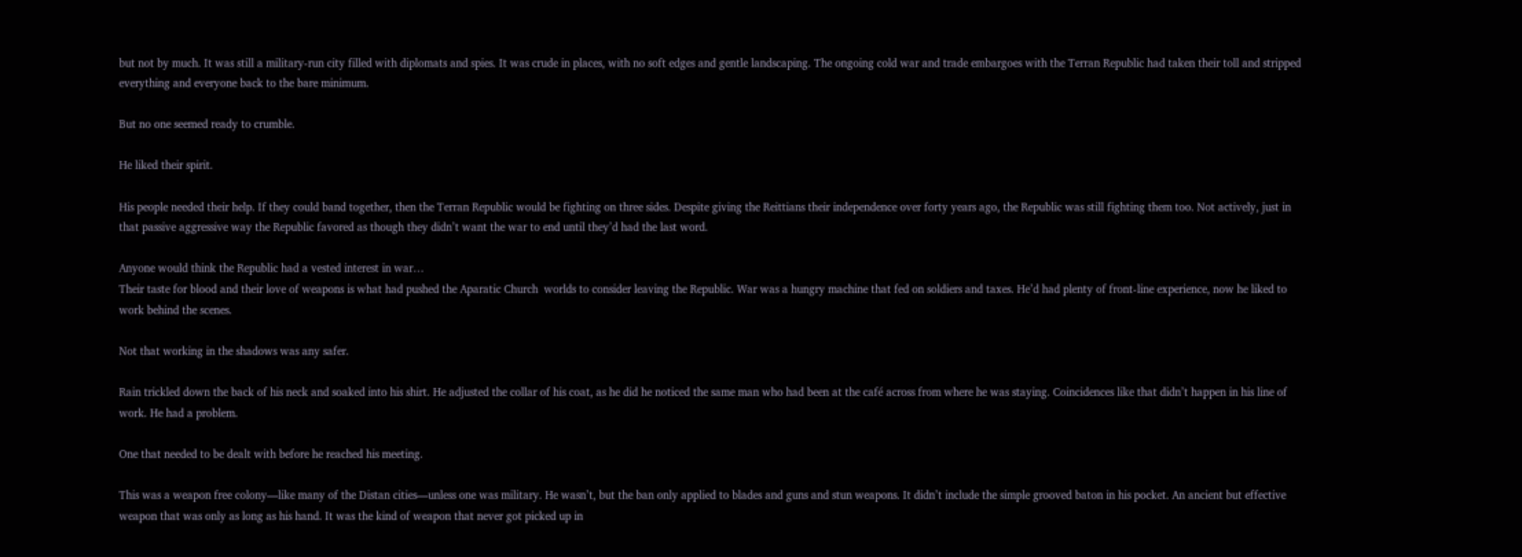but not by much. It was still a military-run city filled with diplomats and spies. It was crude in places, with no soft edges and gentle landscaping. The ongoing cold war and trade embargoes with the Terran Republic had taken their toll and stripped everything and everyone back to the bare minimum.

But no one seemed ready to crumble.

He liked their spirit.

His people needed their help. If they could band together, then the Terran Republic would be fighting on three sides. Despite giving the Reittians their independence over forty years ago, the Republic was still fighting them too. Not actively, just in that passive aggressive way the Republic favored as though they didn’t want the war to end until they’d had the last word.

Anyone would think the Republic had a vested interest in war…
Their taste for blood and their love of weapons is what had pushed the Aparatic Church  worlds to consider leaving the Republic. War was a hungry machine that fed on soldiers and taxes. He’d had plenty of front-line experience, now he liked to work behind the scenes.

Not that working in the shadows was any safer.

Rain trickled down the back of his neck and soaked into his shirt. He adjusted the collar of his coat, as he did he noticed the same man who had been at the café across from where he was staying. Coincidences like that didn’t happen in his line of work. He had a problem.

One that needed to be dealt with before he reached his meeting.

This was a weapon free colony—like many of the Distan cities—unless one was military. He wasn’t, but the ban only applied to blades and guns and stun weapons. It didn’t include the simple grooved baton in his pocket. An ancient but effective weapon that was only as long as his hand. It was the kind of weapon that never got picked up in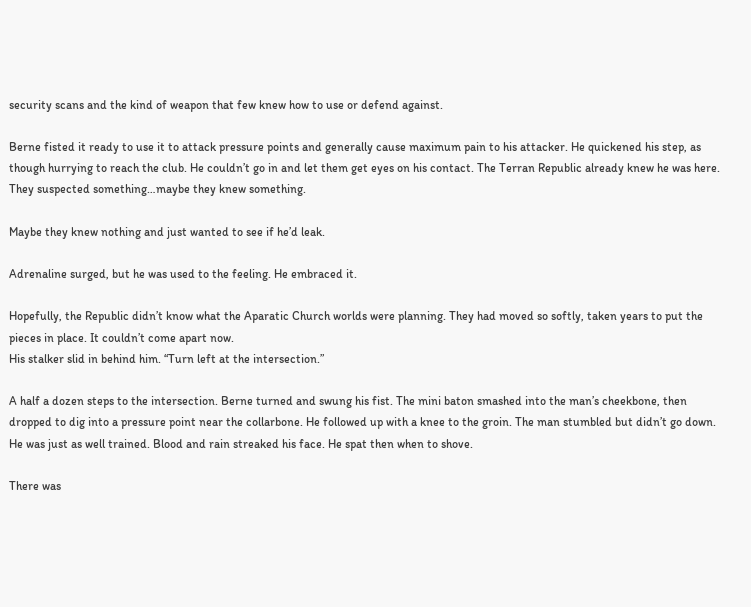security scans and the kind of weapon that few knew how to use or defend against.

Berne fisted it ready to use it to attack pressure points and generally cause maximum pain to his attacker. He quickened his step, as though hurrying to reach the club. He couldn’t go in and let them get eyes on his contact. The Terran Republic already knew he was here. They suspected something…maybe they knew something.

Maybe they knew nothing and just wanted to see if he’d leak.

Adrenaline surged, but he was used to the feeling. He embraced it.

Hopefully, the Republic didn’t know what the Aparatic Church worlds were planning. They had moved so softly, taken years to put the pieces in place. It couldn’t come apart now.
His stalker slid in behind him. “Turn left at the intersection.”

A half a dozen steps to the intersection. Berne turned and swung his fist. The mini baton smashed into the man’s cheekbone, then dropped to dig into a pressure point near the collarbone. He followed up with a knee to the groin. The man stumbled but didn’t go down. He was just as well trained. Blood and rain streaked his face. He spat then when to shove.

There was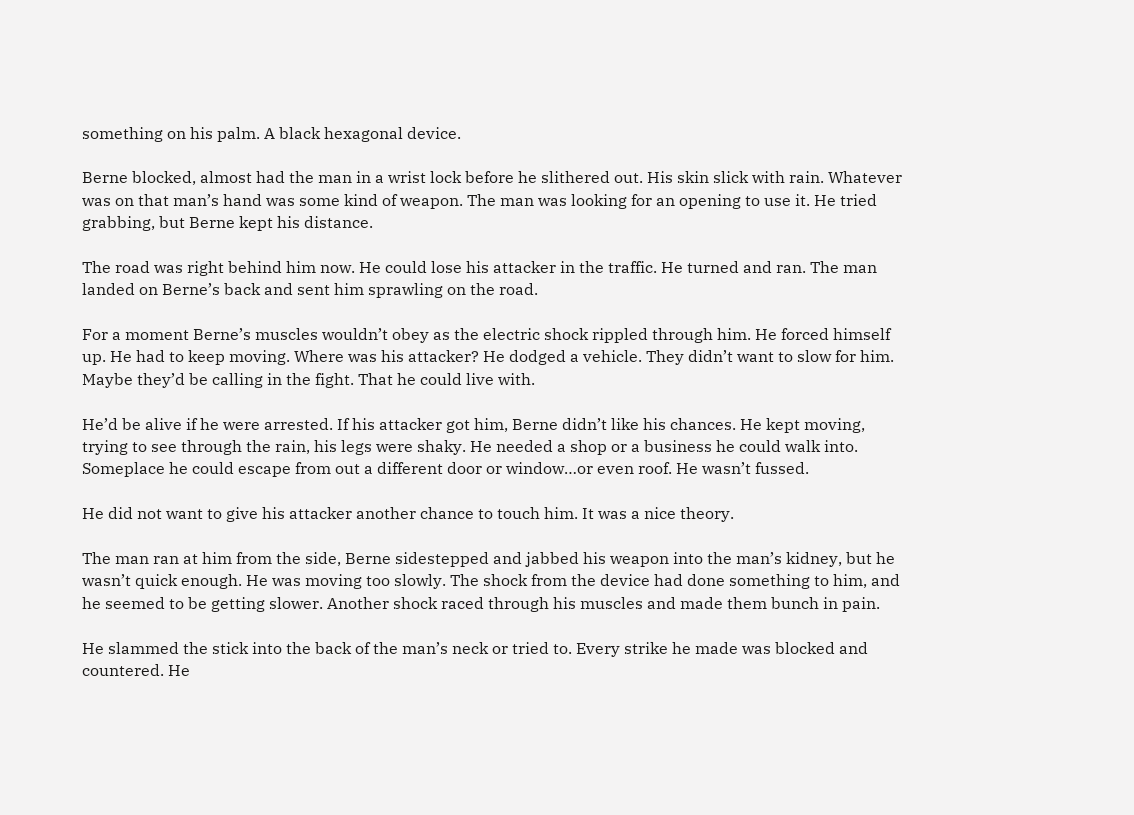something on his palm. A black hexagonal device.

Berne blocked, almost had the man in a wrist lock before he slithered out. His skin slick with rain. Whatever was on that man’s hand was some kind of weapon. The man was looking for an opening to use it. He tried grabbing, but Berne kept his distance.

The road was right behind him now. He could lose his attacker in the traffic. He turned and ran. The man landed on Berne’s back and sent him sprawling on the road.

For a moment Berne’s muscles wouldn’t obey as the electric shock rippled through him. He forced himself up. He had to keep moving. Where was his attacker? He dodged a vehicle. They didn’t want to slow for him. Maybe they’d be calling in the fight. That he could live with.

He’d be alive if he were arrested. If his attacker got him, Berne didn’t like his chances. He kept moving, trying to see through the rain, his legs were shaky. He needed a shop or a business he could walk into. Someplace he could escape from out a different door or window…or even roof. He wasn’t fussed.

He did not want to give his attacker another chance to touch him. It was a nice theory.

The man ran at him from the side, Berne sidestepped and jabbed his weapon into the man’s kidney, but he wasn’t quick enough. He was moving too slowly. The shock from the device had done something to him, and he seemed to be getting slower. Another shock raced through his muscles and made them bunch in pain.

He slammed the stick into the back of the man’s neck or tried to. Every strike he made was blocked and countered. He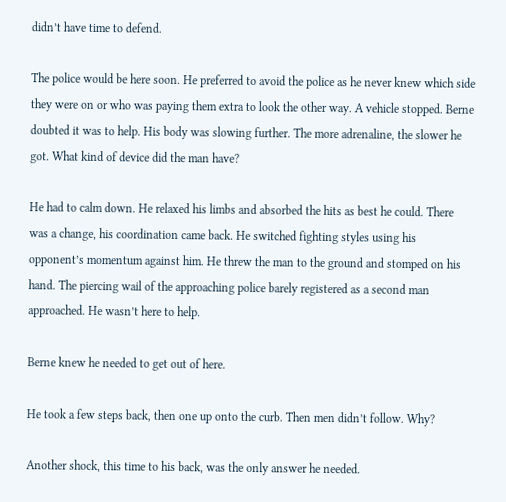didn’t have time to defend.

The police would be here soon. He preferred to avoid the police as he never knew which side they were on or who was paying them extra to look the other way. A vehicle stopped. Berne doubted it was to help. His body was slowing further. The more adrenaline, the slower he got. What kind of device did the man have?

He had to calm down. He relaxed his limbs and absorbed the hits as best he could. There was a change, his coordination came back. He switched fighting styles using his opponent’s momentum against him. He threw the man to the ground and stomped on his hand. The piercing wail of the approaching police barely registered as a second man approached. He wasn’t here to help.

Berne knew he needed to get out of here.

He took a few steps back, then one up onto the curb. Then men didn’t follow. Why?

Another shock, this time to his back, was the only answer he needed.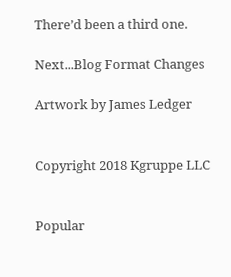There’d been a third one.

Next...Blog Format Changes

Artwork by James Ledger


Copyright 2018 Kgruppe LLC


Popular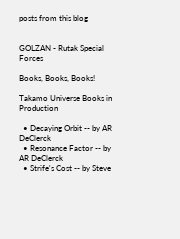posts from this blog


GOLZAN - Rutak Special Forces

Books, Books, Books!

Takamo Universe Books in Production

  • Decaying Orbit -- by AR DeClerck
  • Resonance Factor -- by AR DeClerck
  • Strife's Cost -- by Steve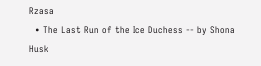Rzasa
  • The Last Run of the Ice Duchess -- by Shona Husk